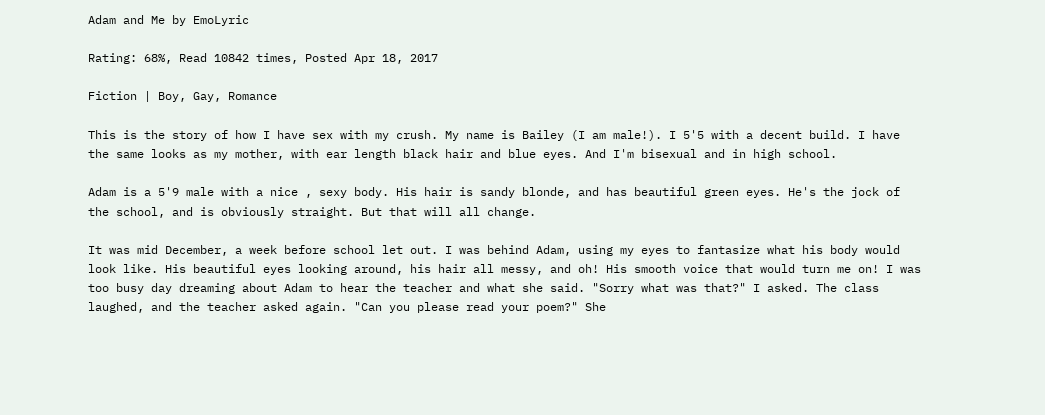Adam and Me by EmoLyric

Rating: 68%, Read 10842 times, Posted Apr 18, 2017

Fiction | Boy, Gay, Romance

This is the story of how I have sex with my crush. My name is Bailey (I am male!). I 5'5 with a decent build. I have the same looks as my mother, with ear length black hair and blue eyes. And I'm bisexual and in high school.

Adam is a 5'9 male with a nice , sexy body. His hair is sandy blonde, and has beautiful green eyes. He's the jock of the school, and is obviously straight. But that will all change.

It was mid December, a week before school let out. I was behind Adam, using my eyes to fantasize what his body would look like. His beautiful eyes looking around, his hair all messy, and oh! His smooth voice that would turn me on! I was too busy day dreaming about Adam to hear the teacher and what she said. "Sorry what was that?" I asked. The class laughed, and the teacher asked again. "Can you please read your poem?" She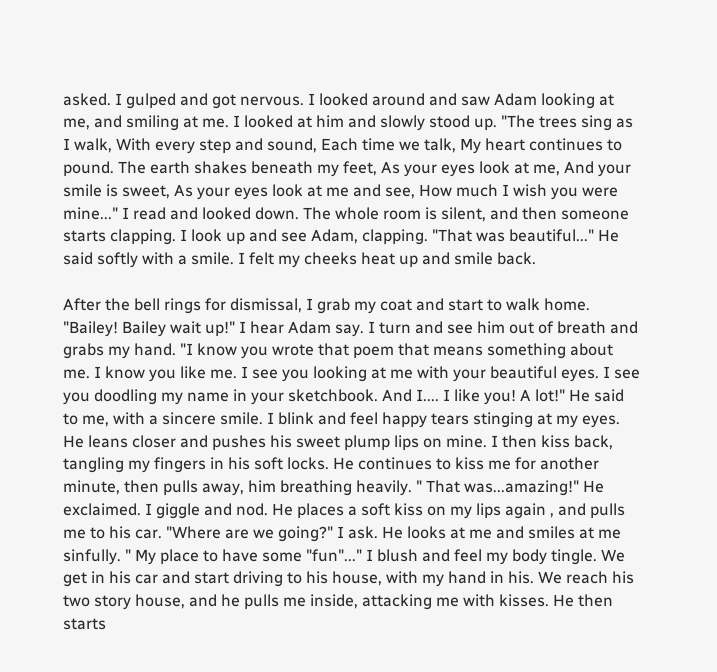asked. I gulped and got nervous. I looked around and saw Adam looking at me, and smiling at me. I looked at him and slowly stood up. "The trees sing as I walk, With every step and sound, Each time we talk, My heart continues to pound. The earth shakes beneath my feet, As your eyes look at me, And your smile is sweet, As your eyes look at me and see, How much I wish you were mine..." I read and looked down. The whole room is silent, and then someone starts clapping. I look up and see Adam, clapping. "That was beautiful..." He said softly with a smile. I felt my cheeks heat up and smile back.

After the bell rings for dismissal, I grab my coat and start to walk home. "Bailey! Bailey wait up!" I hear Adam say. I turn and see him out of breath and grabs my hand. "I know you wrote that poem that means something about me. I know you like me. I see you looking at me with your beautiful eyes. I see you doodling my name in your sketchbook. And I.... I like you! A lot!" He said to me, with a sincere smile. I blink and feel happy tears stinging at my eyes. He leans closer and pushes his sweet plump lips on mine. I then kiss back, tangling my fingers in his soft locks. He continues to kiss me for another minute, then pulls away, him breathing heavily. " That was...amazing!" He exclaimed. I giggle and nod. He places a soft kiss on my lips again , and pulls me to his car. "Where are we going?" I ask. He looks at me and smiles at me sinfully. " My place to have some "fun"..." I blush and feel my body tingle. We get in his car and start driving to his house, with my hand in his. We reach his two story house, and he pulls me inside, attacking me with kisses. He then starts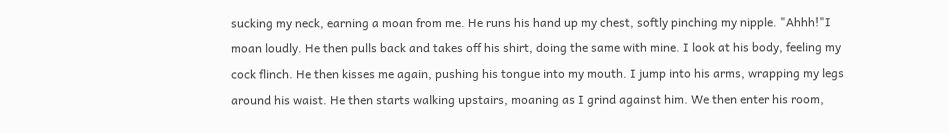sucking my neck, earning a moan from me. He runs his hand up my chest, softly pinching my nipple. "Ahhh!"I moan loudly. He then pulls back and takes off his shirt, doing the same with mine. I look at his body, feeling my cock flinch. He then kisses me again, pushing his tongue into my mouth. I jump into his arms, wrapping my legs around his waist. He then starts walking upstairs, moaning as I grind against him. We then enter his room,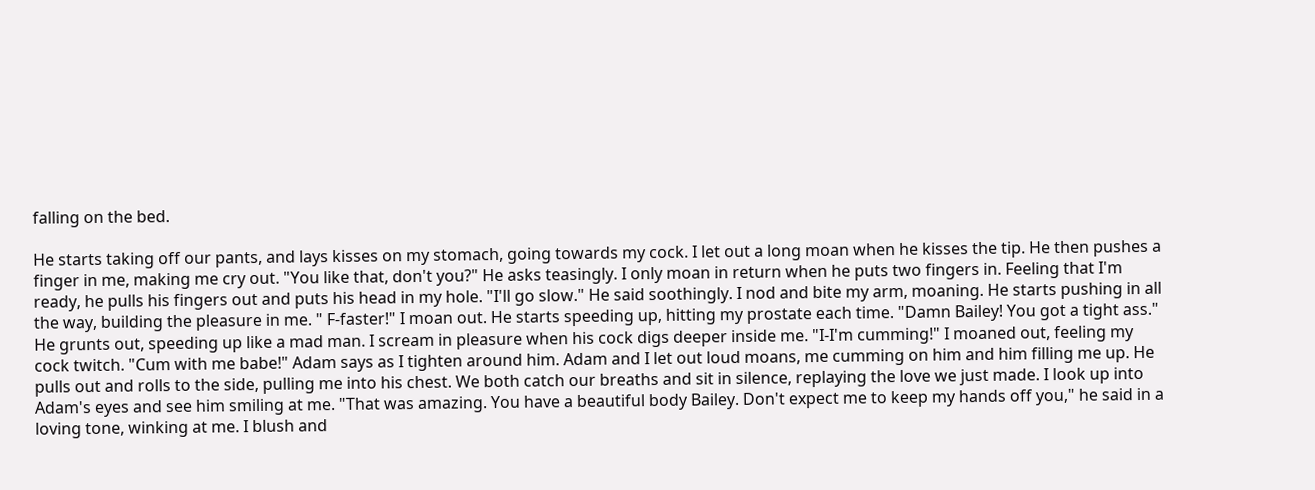falling on the bed.

He starts taking off our pants, and lays kisses on my stomach, going towards my cock. I let out a long moan when he kisses the tip. He then pushes a finger in me, making me cry out. "You like that, don't you?" He asks teasingly. I only moan in return when he puts two fingers in. Feeling that I'm ready, he pulls his fingers out and puts his head in my hole. "I'll go slow." He said soothingly. I nod and bite my arm, moaning. He starts pushing in all the way, building the pleasure in me. " F-faster!" I moan out. He starts speeding up, hitting my prostate each time. "Damn Bailey! You got a tight ass." He grunts out, speeding up like a mad man. I scream in pleasure when his cock digs deeper inside me. "I-I'm cumming!" I moaned out, feeling my cock twitch. "Cum with me babe!" Adam says as I tighten around him. Adam and I let out loud moans, me cumming on him and him filling me up. He pulls out and rolls to the side, pulling me into his chest. We both catch our breaths and sit in silence, replaying the love we just made. I look up into Adam's eyes and see him smiling at me. "That was amazing. You have a beautiful body Bailey. Don't expect me to keep my hands off you," he said in a loving tone, winking at me. I blush and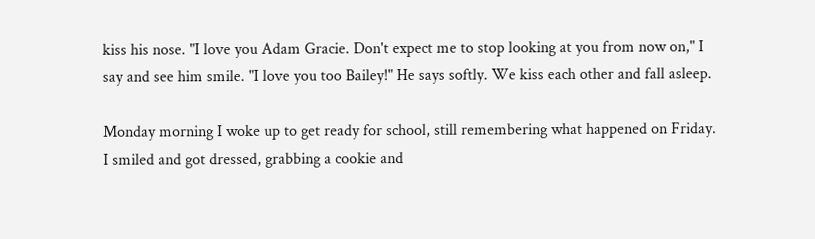kiss his nose. "I love you Adam Gracie. Don't expect me to stop looking at you from now on," I say and see him smile. "I love you too Bailey!" He says softly. We kiss each other and fall asleep.

Monday morning I woke up to get ready for school, still remembering what happened on Friday. I smiled and got dressed, grabbing a cookie and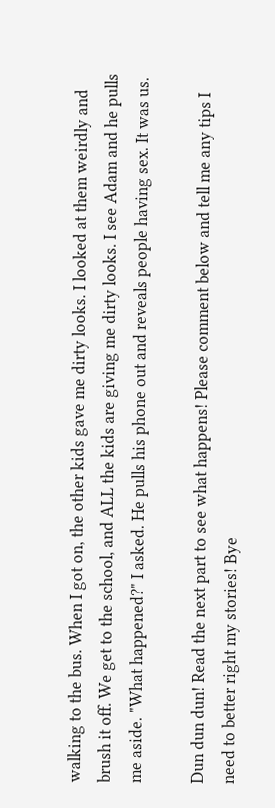walking to the bus. When I got on, the other kids gave me dirty looks. I looked at them weirdly and brush it off. We get to the school, and ALL the kids are giving me dirty looks. I see Adam and he pulls me aside. "What happened?" I asked. He pulls his phone out and reveals people having sex. It was us.

Dun dun dun! Read the next part to see what happens! Please comment below and tell me any tips I need to better right my stories! Bye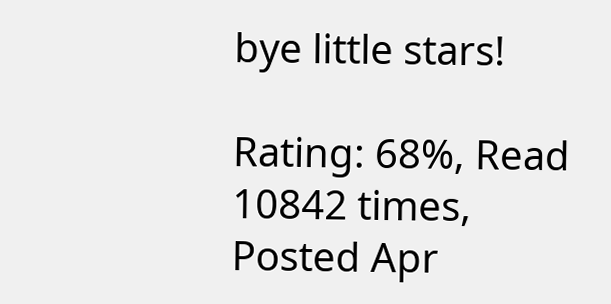bye little stars!

Rating: 68%, Read 10842 times, Posted Apr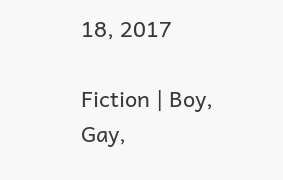18, 2017

Fiction | Boy, Gay,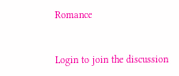Romance


Login to join the discussion